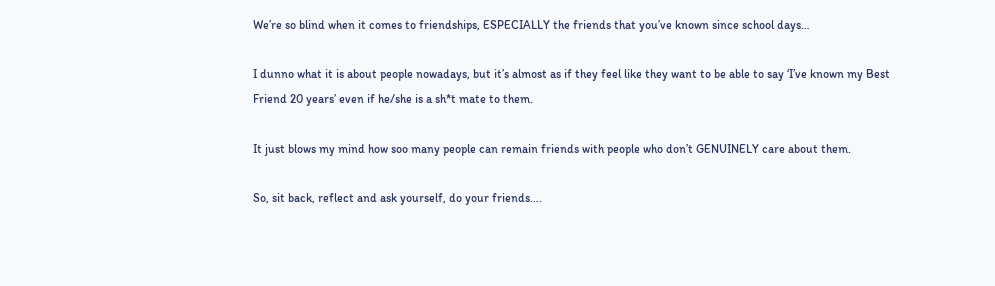We’re so blind when it comes to friendships, ESPECIALLY the friends that you’ve known since school days…

I dunno what it is about people nowadays, but it’s almost as if they feel like they want to be able to say ‘I’ve known my Best Friend 20 years’ even if he/she is a sh*t mate to them.

It just blows my mind how soo many people can remain friends with people who don’t GENUINELY care about them.

So, sit back, reflect and ask yourself, do your friends….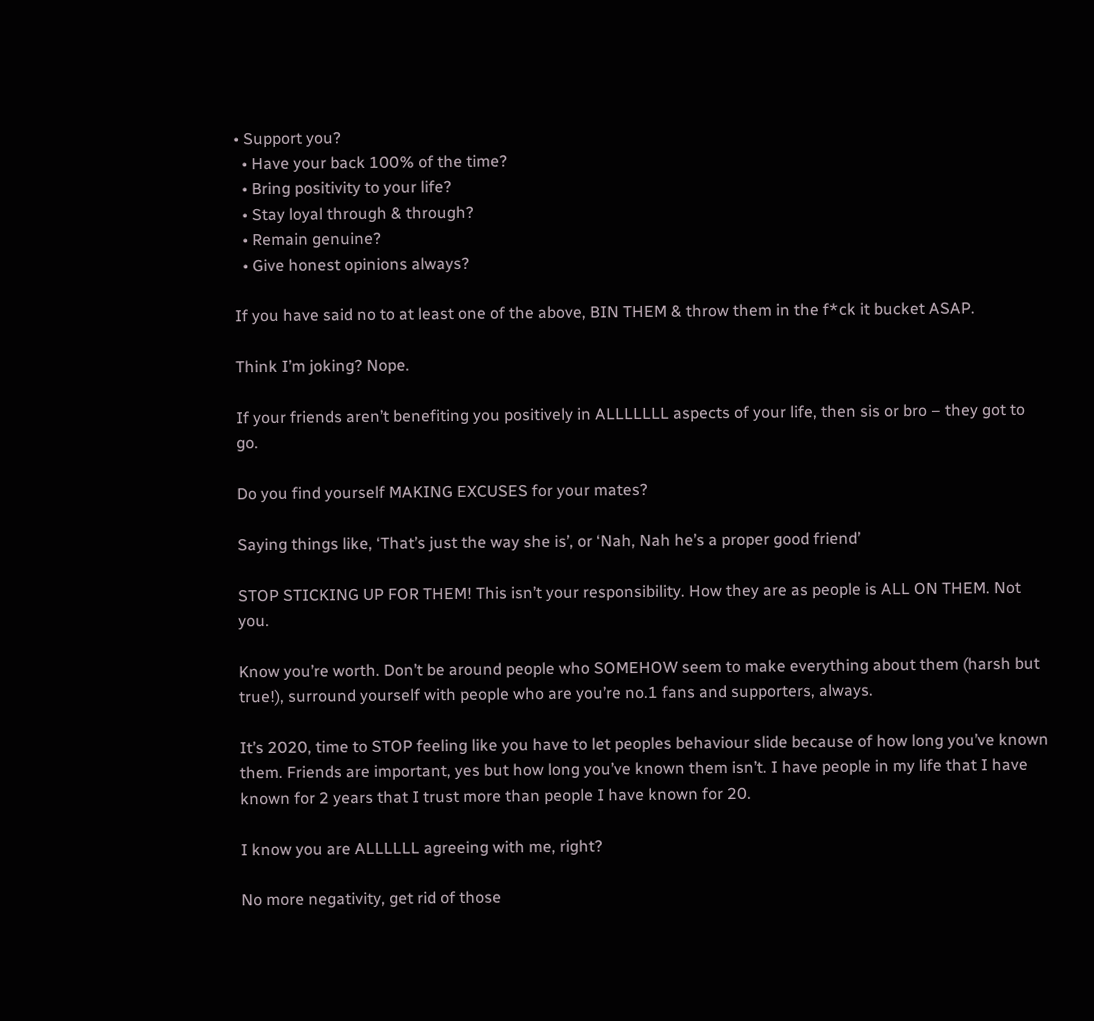• Support you?
  • Have your back 100% of the time?
  • Bring positivity to your life?
  • Stay loyal through & through?
  • Remain genuine?
  • Give honest opinions always?

If you have said no to at least one of the above, BIN THEM & throw them in the f*ck it bucket ASAP.

Think I’m joking? Nope.

If your friends aren’t benefiting you positively in ALLLLLLL aspects of your life, then sis or bro – they got to go.

Do you find yourself MAKING EXCUSES for your mates?

Saying things like, ‘That’s just the way she is’, or ‘Nah, Nah he’s a proper good friend’

STOP STICKING UP FOR THEM! This isn’t your responsibility. How they are as people is ALL ON THEM. Not you.

Know you’re worth. Don’t be around people who SOMEHOW seem to make everything about them (harsh but true!), surround yourself with people who are you’re no.1 fans and supporters, always.

It’s 2020, time to STOP feeling like you have to let peoples behaviour slide because of how long you’ve known them. Friends are important, yes but how long you’ve known them isn’t. I have people in my life that I have known for 2 years that I trust more than people I have known for 20.

I know you are ALLLLLL agreeing with me, right?

No more negativity, get rid of those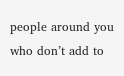people around you who don’t add to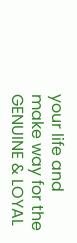your life and make way for the GENUINE & LOYAL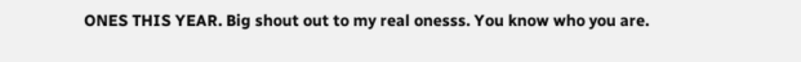ONES THIS YEAR. Big shout out to my real onesss. You know who you are.